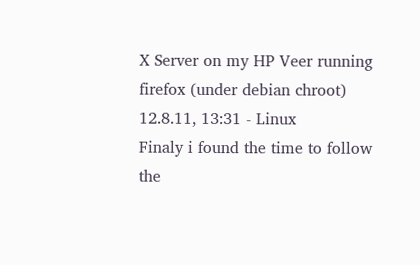X Server on my HP Veer running firefox (under debian chroot)
12.8.11, 13:31 - Linux
Finaly i found the time to follow the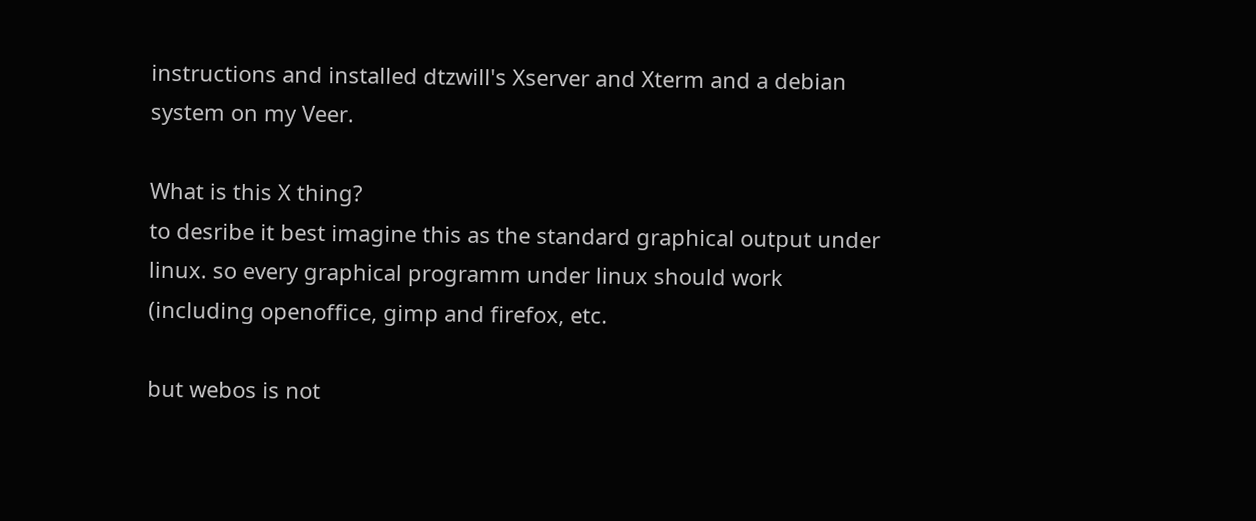instructions and installed dtzwill's Xserver and Xterm and a debian system on my Veer.

What is this X thing?
to desribe it best imagine this as the standard graphical output under linux. so every graphical programm under linux should work (including openoffice, gimp and firefox, etc.

but webos is not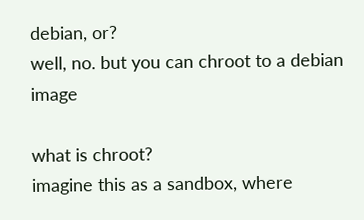debian, or?
well, no. but you can chroot to a debian image

what is chroot?
imagine this as a sandbox, where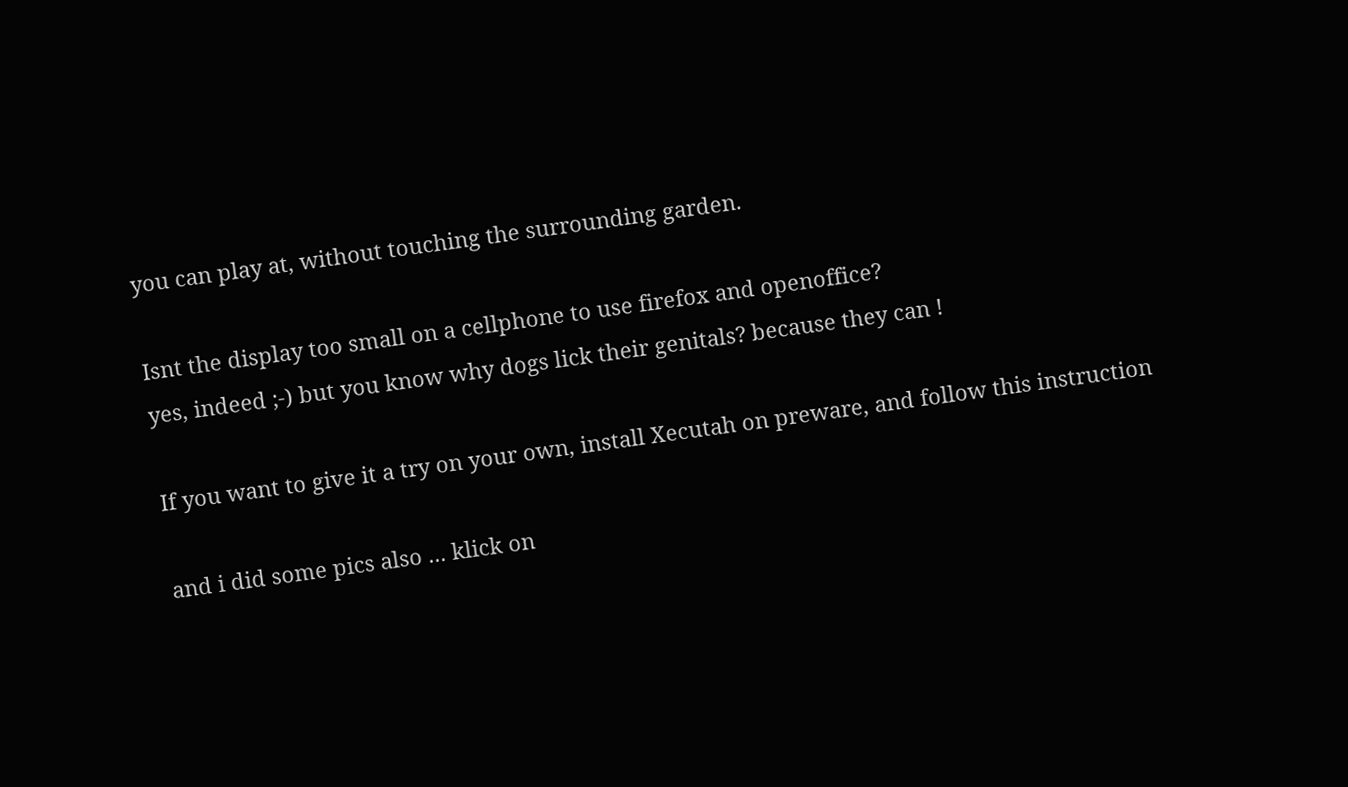you can play at, without touching the surrounding garden.

Isnt the display too small on a cellphone to use firefox and openoffice?
yes, indeed ;-) but you know why dogs lick their genitals? because they can !

If you want to give it a try on your own, install Xecutah on preware, and follow this instruction

and i did some pics also ... klick on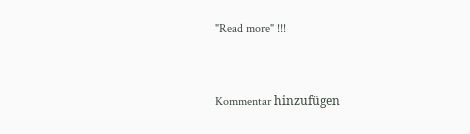"Read more" !!!


Kommentar hinzufügen